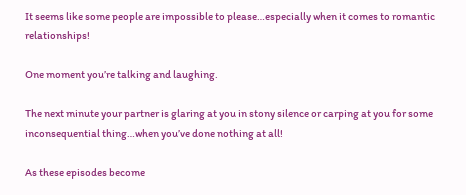It seems like some people are impossible to please…especially when it comes to romantic relationships!

One moment you’re talking and laughing.

The next minute your partner is glaring at you in stony silence or carping at you for some inconsequential thing…when you’ve done nothing at all!

As these episodes become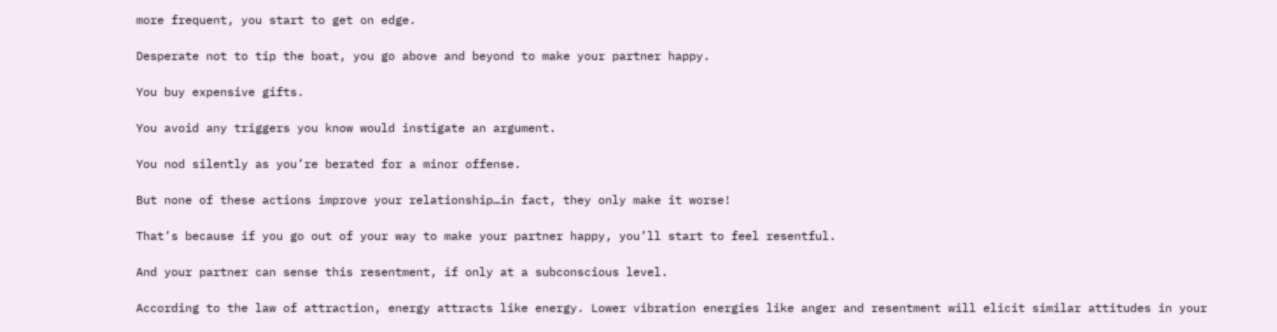more frequent, you start to get on edge.

Desperate not to tip the boat, you go above and beyond to make your partner happy.

You buy expensive gifts.

You avoid any triggers you know would instigate an argument.

You nod silently as you’re berated for a minor offense.

But none of these actions improve your relationship…in fact, they only make it worse!

That’s because if you go out of your way to make your partner happy, you’ll start to feel resentful.

And your partner can sense this resentment, if only at a subconscious level.

According to the law of attraction, energy attracts like energy. Lower vibration energies like anger and resentment will elicit similar attitudes in your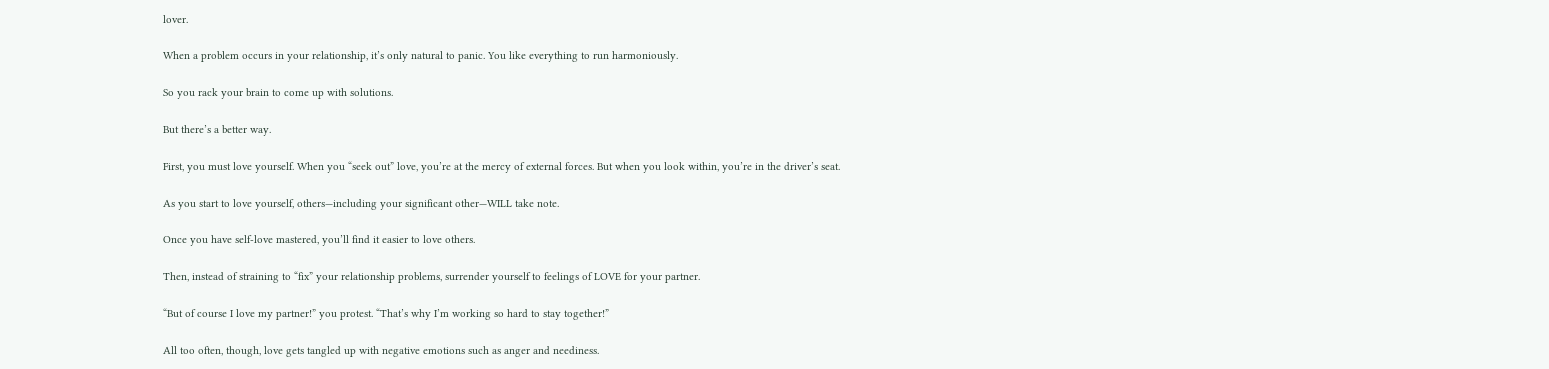lover.

When a problem occurs in your relationship, it’s only natural to panic. You like everything to run harmoniously.

So you rack your brain to come up with solutions.

But there’s a better way.

First, you must love yourself. When you “seek out” love, you’re at the mercy of external forces. But when you look within, you’re in the driver’s seat.

As you start to love yourself, others—including your significant other—WILL take note.

Once you have self-love mastered, you’ll find it easier to love others.

Then, instead of straining to “fix” your relationship problems, surrender yourself to feelings of LOVE for your partner.

“But of course I love my partner!” you protest. “That’s why I’m working so hard to stay together!”

All too often, though, love gets tangled up with negative emotions such as anger and neediness.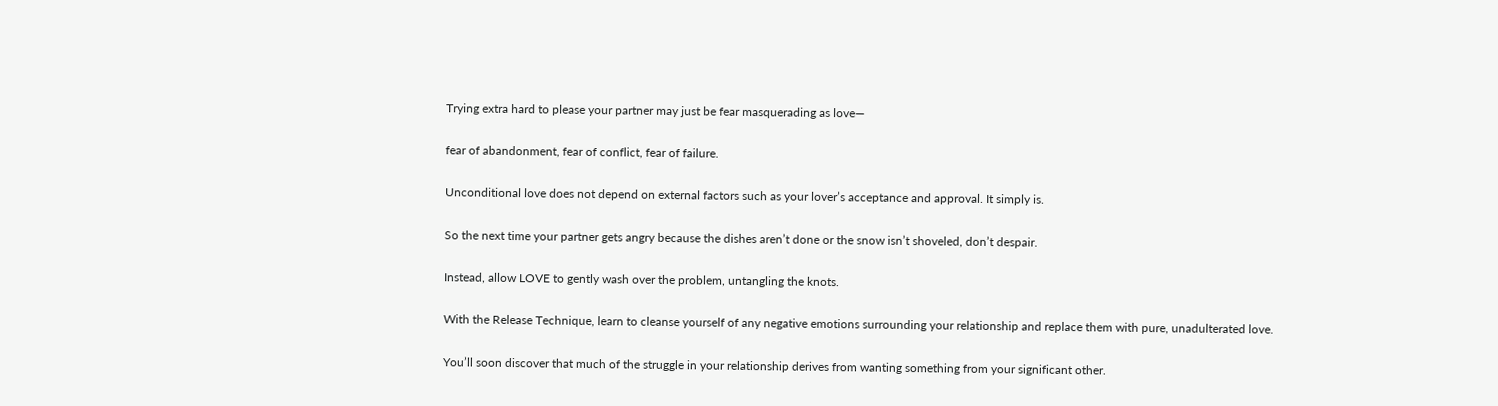Trying extra hard to please your partner may just be fear masquerading as love—

fear of abandonment, fear of conflict, fear of failure.

Unconditional love does not depend on external factors such as your lover’s acceptance and approval. It simply is.

So the next time your partner gets angry because the dishes aren’t done or the snow isn’t shoveled, don’t despair.

Instead, allow LOVE to gently wash over the problem, untangling the knots.

With the Release Technique, learn to cleanse yourself of any negative emotions surrounding your relationship and replace them with pure, unadulterated love.

You’ll soon discover that much of the struggle in your relationship derives from wanting something from your significant other.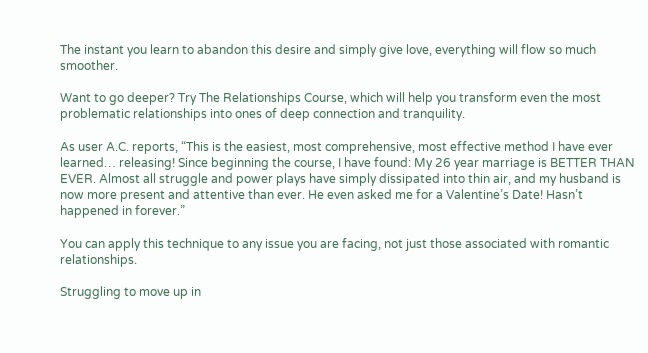The instant you learn to abandon this desire and simply give love, everything will flow so much smoother.

Want to go deeper? Try The Relationships Course, which will help you transform even the most problematic relationships into ones of deep connection and tranquility.

As user A.C. reports, “This is the easiest, most comprehensive, most effective method I have ever learned… releasing! Since beginning the course, I have found: My 26 year marriage is BETTER THAN EVER. Almost all struggle and power plays have simply dissipated into thin air, and my husband is now more present and attentive than ever. He even asked me for a Valentine’s Date! Hasn’t happened in forever.”

You can apply this technique to any issue you are facing, not just those associated with romantic relationships.

Struggling to move up in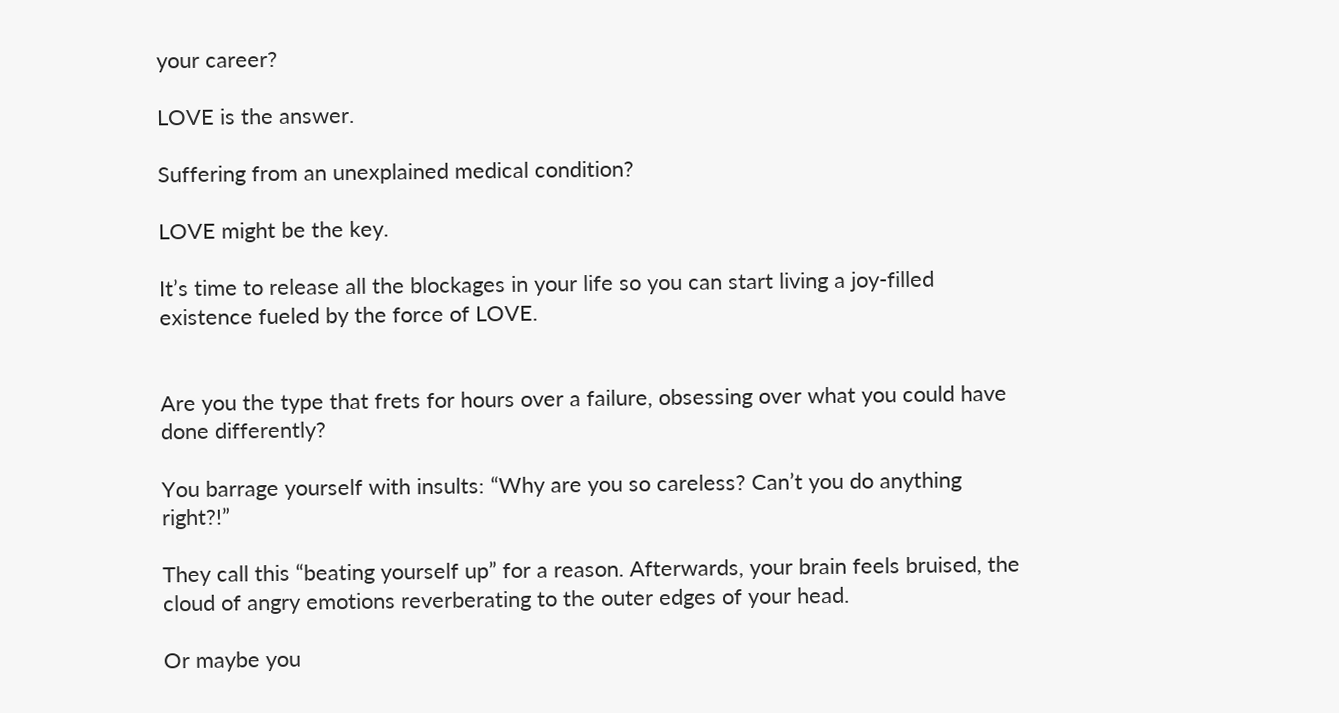your career?

LOVE is the answer.

Suffering from an unexplained medical condition?

LOVE might be the key.

It’s time to release all the blockages in your life so you can start living a joy-filled existence fueled by the force of LOVE.


Are you the type that frets for hours over a failure, obsessing over what you could have done differently?

You barrage yourself with insults: “Why are you so careless? Can’t you do anything right?!”

They call this “beating yourself up” for a reason. Afterwards, your brain feels bruised, the cloud of angry emotions reverberating to the outer edges of your head.

Or maybe you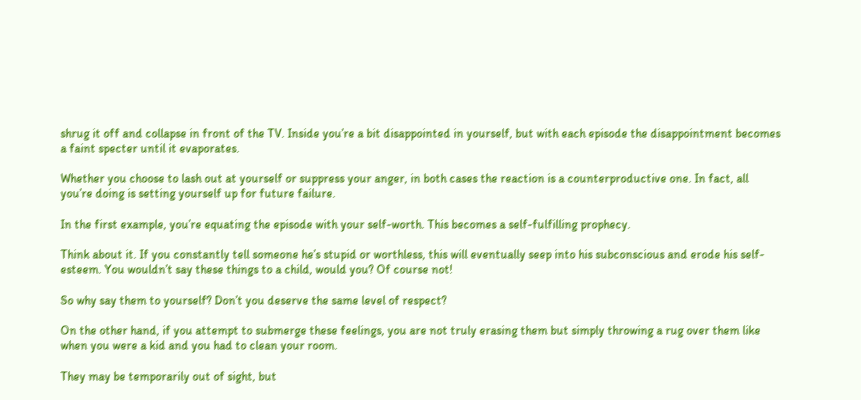shrug it off and collapse in front of the TV. Inside you’re a bit disappointed in yourself, but with each episode the disappointment becomes a faint specter until it evaporates.

Whether you choose to lash out at yourself or suppress your anger, in both cases the reaction is a counterproductive one. In fact, all you’re doing is setting yourself up for future failure.

In the first example, you’re equating the episode with your self-worth. This becomes a self-fulfilling prophecy.

Think about it. If you constantly tell someone he’s stupid or worthless, this will eventually seep into his subconscious and erode his self-esteem. You wouldn’t say these things to a child, would you? Of course not!

So why say them to yourself? Don’t you deserve the same level of respect?

On the other hand, if you attempt to submerge these feelings, you are not truly erasing them but simply throwing a rug over them like when you were a kid and you had to clean your room.

They may be temporarily out of sight, but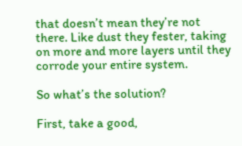that doesn’t mean they’re not there. Like dust they fester, taking on more and more layers until they corrode your entire system.

So what’s the solution?

First, take a good,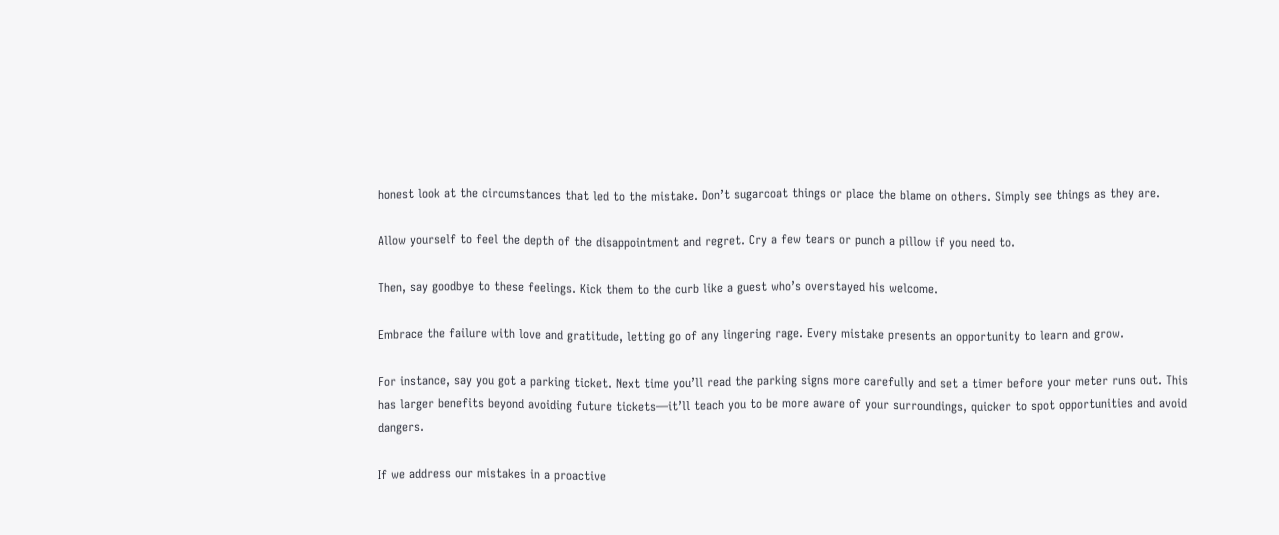honest look at the circumstances that led to the mistake. Don’t sugarcoat things or place the blame on others. Simply see things as they are.

Allow yourself to feel the depth of the disappointment and regret. Cry a few tears or punch a pillow if you need to.

Then, say goodbye to these feelings. Kick them to the curb like a guest who’s overstayed his welcome.

Embrace the failure with love and gratitude, letting go of any lingering rage. Every mistake presents an opportunity to learn and grow.

For instance, say you got a parking ticket. Next time you’ll read the parking signs more carefully and set a timer before your meter runs out. This has larger benefits beyond avoiding future tickets—it’ll teach you to be more aware of your surroundings, quicker to spot opportunities and avoid dangers.

If we address our mistakes in a proactive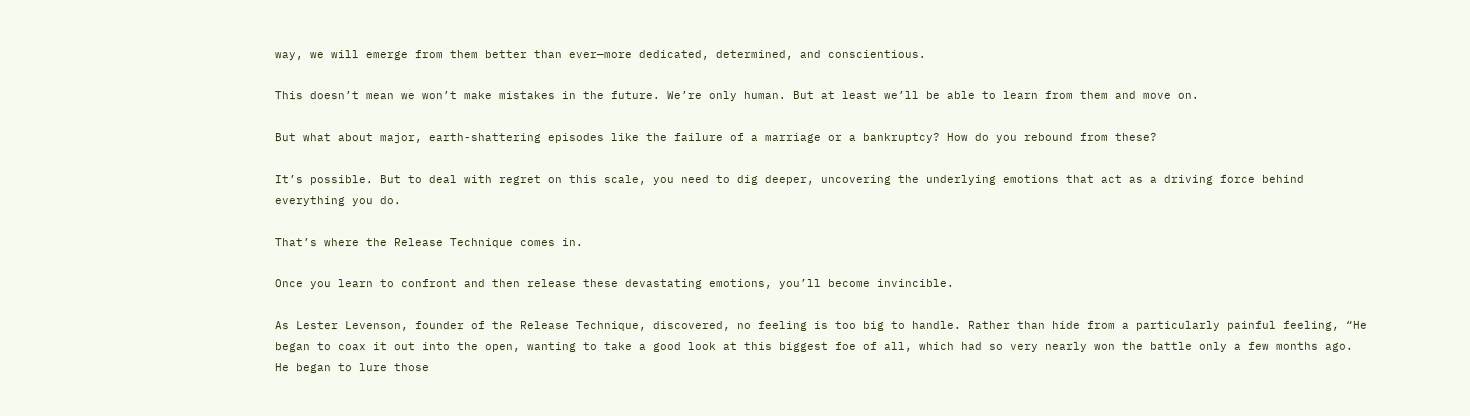way, we will emerge from them better than ever—more dedicated, determined, and conscientious.

This doesn’t mean we won’t make mistakes in the future. We’re only human. But at least we’ll be able to learn from them and move on.

But what about major, earth-shattering episodes like the failure of a marriage or a bankruptcy? How do you rebound from these?

It’s possible. But to deal with regret on this scale, you need to dig deeper, uncovering the underlying emotions that act as a driving force behind everything you do.

That’s where the Release Technique comes in.

Once you learn to confront and then release these devastating emotions, you’ll become invincible.

As Lester Levenson, founder of the Release Technique, discovered, no feeling is too big to handle. Rather than hide from a particularly painful feeling, “He began to coax it out into the open, wanting to take a good look at this biggest foe of all, which had so very nearly won the battle only a few months ago. He began to lure those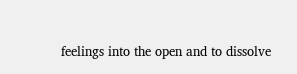feelings into the open and to dissolve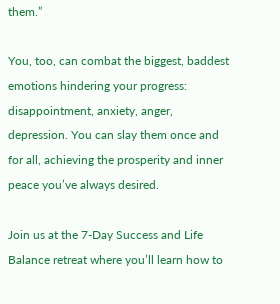them.”

You, too, can combat the biggest, baddest emotions hindering your progress: disappointment, anxiety, anger, depression. You can slay them once and for all, achieving the prosperity and inner peace you’ve always desired.

Join us at the 7-Day Success and Life Balance retreat where you’ll learn how to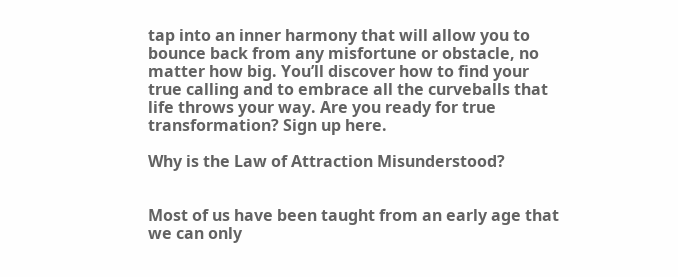tap into an inner harmony that will allow you to bounce back from any misfortune or obstacle, no matter how big. You’ll discover how to find your true calling and to embrace all the curveballs that life throws your way. Are you ready for true transformation? Sign up here.

Why is the Law of Attraction Misunderstood?


Most of us have been taught from an early age that we can only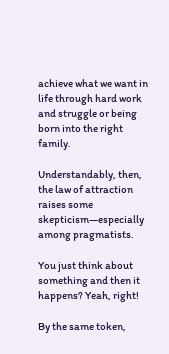achieve what we want in life through hard work and struggle or being born into the right family.

Understandably, then, the law of attraction raises some skepticism—especially among pragmatists.

You just think about something and then it happens? Yeah, right!

By the same token,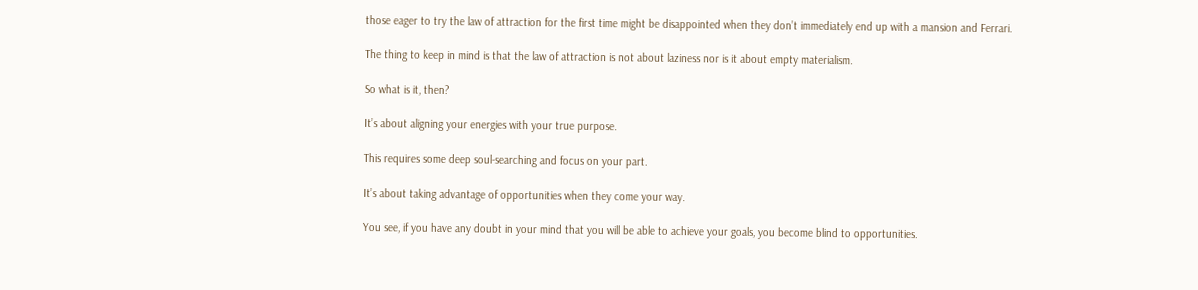those eager to try the law of attraction for the first time might be disappointed when they don’t immediately end up with a mansion and Ferrari.

The thing to keep in mind is that the law of attraction is not about laziness nor is it about empty materialism.

So what is it, then?

It’s about aligning your energies with your true purpose.

This requires some deep soul-searching and focus on your part.

It’s about taking advantage of opportunities when they come your way.

You see, if you have any doubt in your mind that you will be able to achieve your goals, you become blind to opportunities.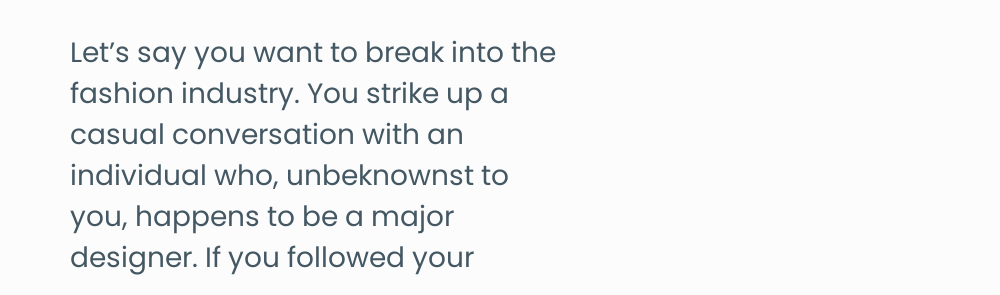Let’s say you want to break into the fashion industry. You strike up a casual conversation with an individual who, unbeknownst to you, happens to be a major designer. If you followed your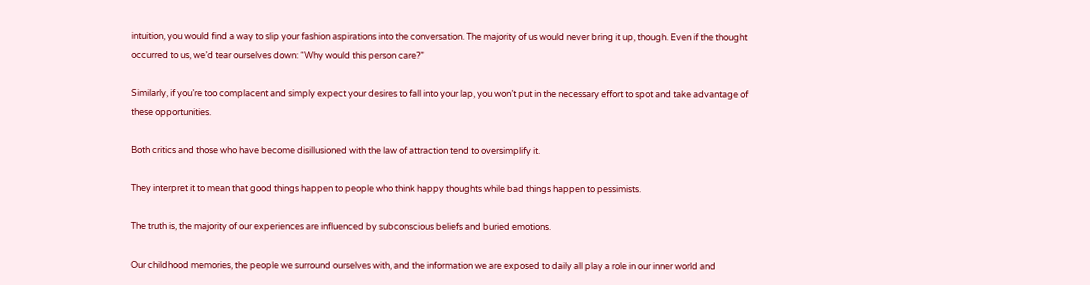intuition, you would find a way to slip your fashion aspirations into the conversation. The majority of us would never bring it up, though. Even if the thought occurred to us, we’d tear ourselves down: “Why would this person care?”

Similarly, if you’re too complacent and simply expect your desires to fall into your lap, you won’t put in the necessary effort to spot and take advantage of these opportunities.

Both critics and those who have become disillusioned with the law of attraction tend to oversimplify it.

They interpret it to mean that good things happen to people who think happy thoughts while bad things happen to pessimists.

The truth is, the majority of our experiences are influenced by subconscious beliefs and buried emotions.

Our childhood memories, the people we surround ourselves with, and the information we are exposed to daily all play a role in our inner world and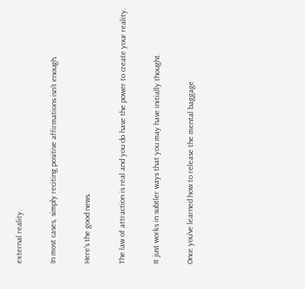external reality.

In most cases, simply reciting positive affirmations isn’t enough.

Here’s the good news.

The law of attraction is real and you do have the power to create your reality.

It just works in subtler ways that you may have initially thought.

Once you’ve learned how to release the mental baggage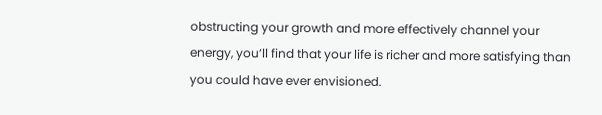obstructing your growth and more effectively channel your energy, you’ll find that your life is richer and more satisfying than you could have ever envisioned.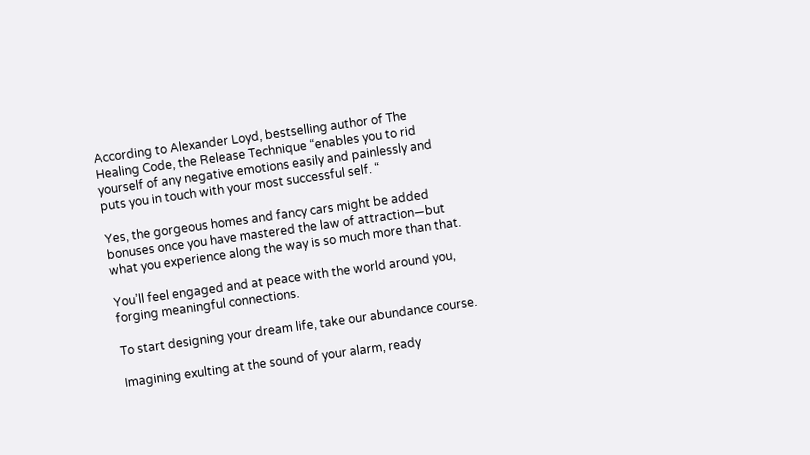According to Alexander Loyd, bestselling author of The Healing Code, the Release Technique “enables you to rid yourself of any negative emotions easily and painlessly and puts you in touch with your most successful self. “

Yes, the gorgeous homes and fancy cars might be added bonuses once you have mastered the law of attraction—but what you experience along the way is so much more than that.

You’ll feel engaged and at peace with the world around you, forging meaningful connections.

To start designing your dream life, take our abundance course.

Imagining exulting at the sound of your alarm, ready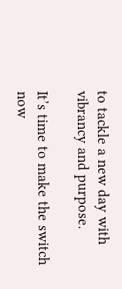to tackle a new day with vibrancy and purpose.

It’s time to make the switch now